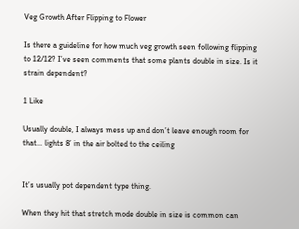Veg Growth After Flipping to Flower

Is there a guideline for how much veg growth seen following flipping to 12/12? I’ve seen comments that some plants double in size. Is it strain dependent?

1 Like

Usually double, I always mess up and don’t leave enough room for that… lights 8’ in the air bolted to the ceiling


It’s usually pot dependent type thing.

When they hit that stretch mode double in size is common can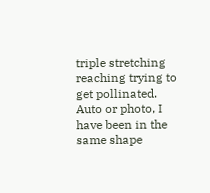triple stretching reaching trying to get pollinated. Auto or photo, I have been in the same shape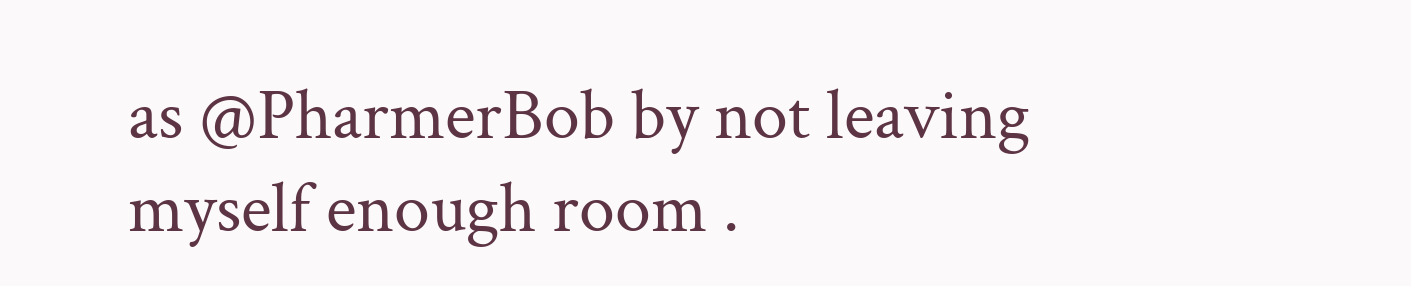as @PharmerBob by not leaving myself enough room .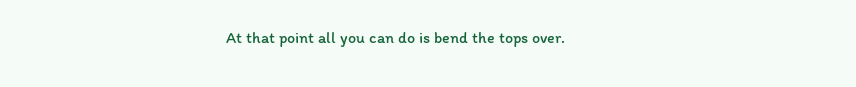At that point all you can do is bend the tops over.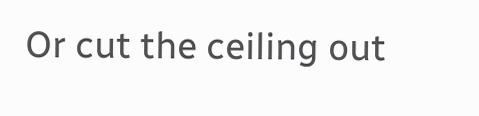Or cut the ceiling out